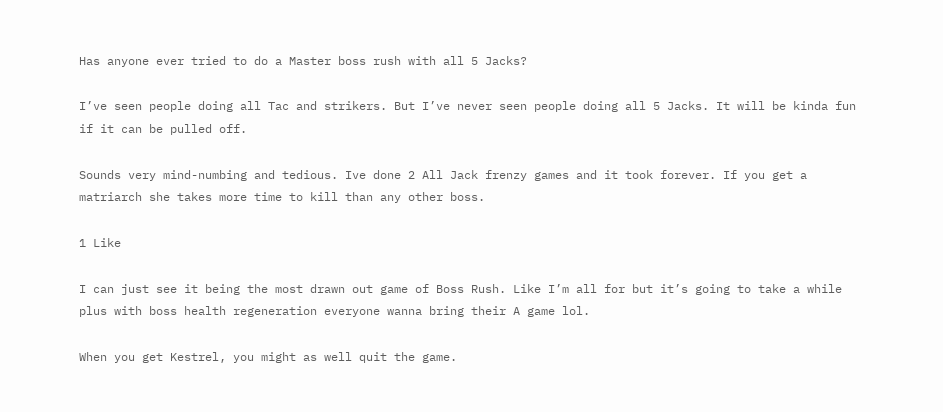Has anyone ever tried to do a Master boss rush with all 5 Jacks?

I’ve seen people doing all Tac and strikers. But I’ve never seen people doing all 5 Jacks. It will be kinda fun if it can be pulled off.

Sounds very mind-numbing and tedious. Ive done 2 All Jack frenzy games and it took forever. If you get a matriarch she takes more time to kill than any other boss.

1 Like

I can just see it being the most drawn out game of Boss Rush. Like I’m all for but it’s going to take a while plus with boss health regeneration everyone wanna bring their A game lol.

When you get Kestrel, you might as well quit the game.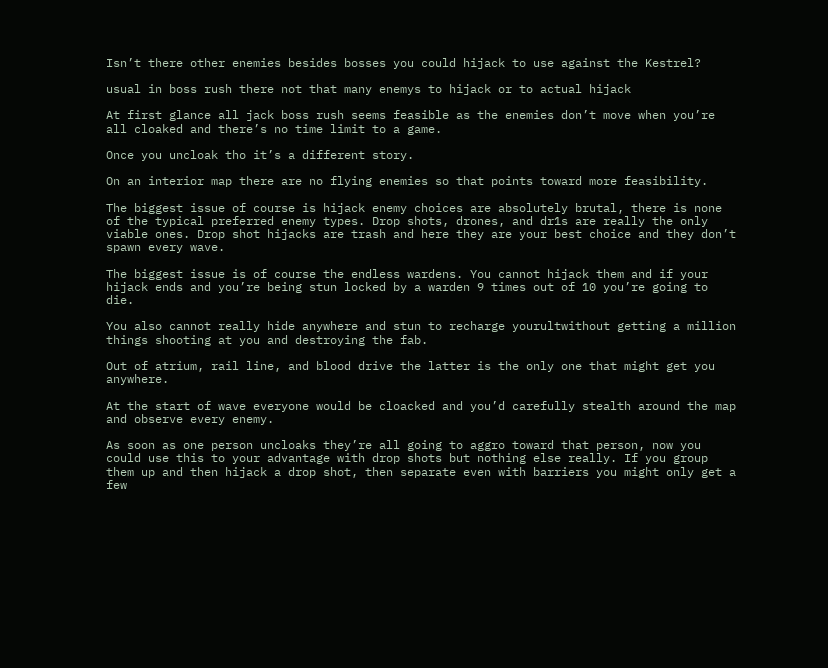Isn’t there other enemies besides bosses you could hijack to use against the Kestrel?

usual in boss rush there not that many enemys to hijack or to actual hijack

At first glance all jack boss rush seems feasible as the enemies don’t move when you’re all cloaked and there’s no time limit to a game.

Once you uncloak tho it’s a different story.

On an interior map there are no flying enemies so that points toward more feasibility.

The biggest issue of course is hijack enemy choices are absolutely brutal, there is none of the typical preferred enemy types. Drop shots, drones, and dr1s are really the only viable ones. Drop shot hijacks are trash and here they are your best choice and they don’t spawn every wave.

The biggest issue is of course the endless wardens. You cannot hijack them and if your hijack ends and you’re being stun locked by a warden 9 times out of 10 you’re going to die.

You also cannot really hide anywhere and stun to recharge yourultwithout getting a million things shooting at you and destroying the fab.

Out of atrium, rail line, and blood drive the latter is the only one that might get you anywhere.

At the start of wave everyone would be cloacked and you’d carefully stealth around the map and observe every enemy.

As soon as one person uncloaks they’re all going to aggro toward that person, now you could use this to your advantage with drop shots but nothing else really. If you group them up and then hijack a drop shot, then separate even with barriers you might only get a few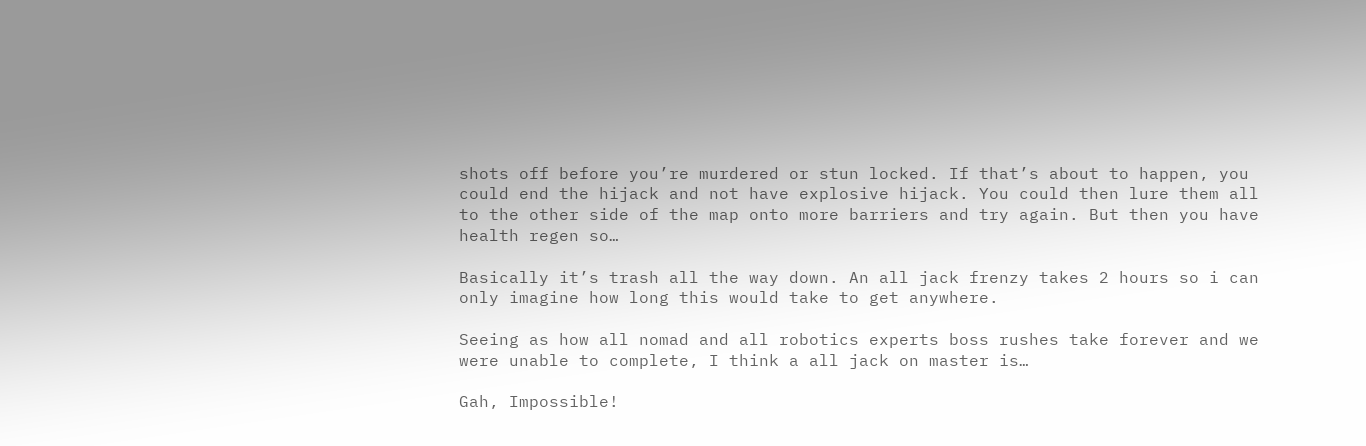shots off before you’re murdered or stun locked. If that’s about to happen, you could end the hijack and not have explosive hijack. You could then lure them all to the other side of the map onto more barriers and try again. But then you have health regen so…

Basically it’s trash all the way down. An all jack frenzy takes 2 hours so i can only imagine how long this would take to get anywhere.

Seeing as how all nomad and all robotics experts boss rushes take forever and we were unable to complete, I think a all jack on master is…

Gah, Impossible!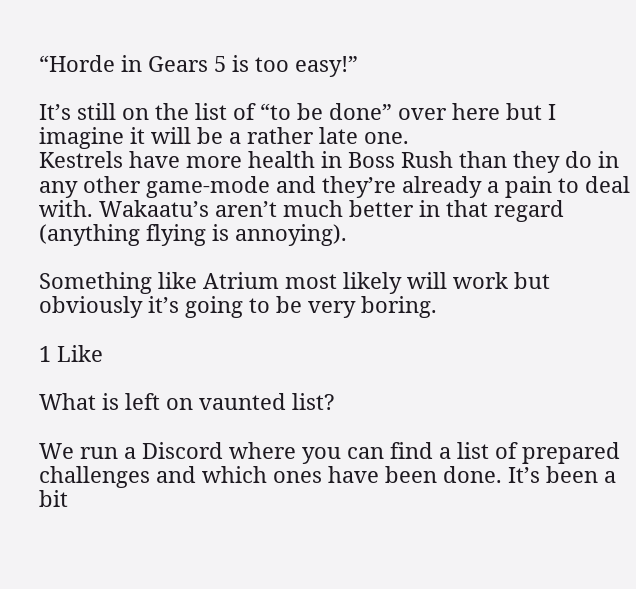“Horde in Gears 5 is too easy!”

It’s still on the list of “to be done” over here but I imagine it will be a rather late one.
Kestrels have more health in Boss Rush than they do in any other game-mode and they’re already a pain to deal with. Wakaatu’s aren’t much better in that regard (anything flying is annoying).

Something like Atrium most likely will work but obviously it’s going to be very boring.

1 Like

What is left on vaunted list?

We run a Discord where you can find a list of prepared challenges and which ones have been done. It’s been a bit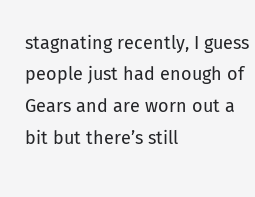stagnating recently, I guess people just had enough of Gears and are worn out a bit but there’s still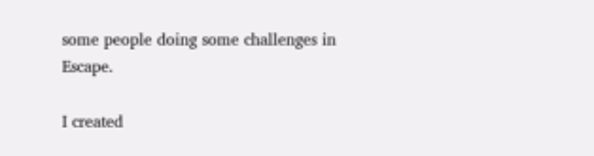some people doing some challenges in Escape.

I created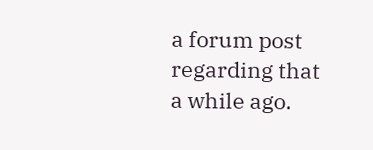a forum post regarding that a while ago.